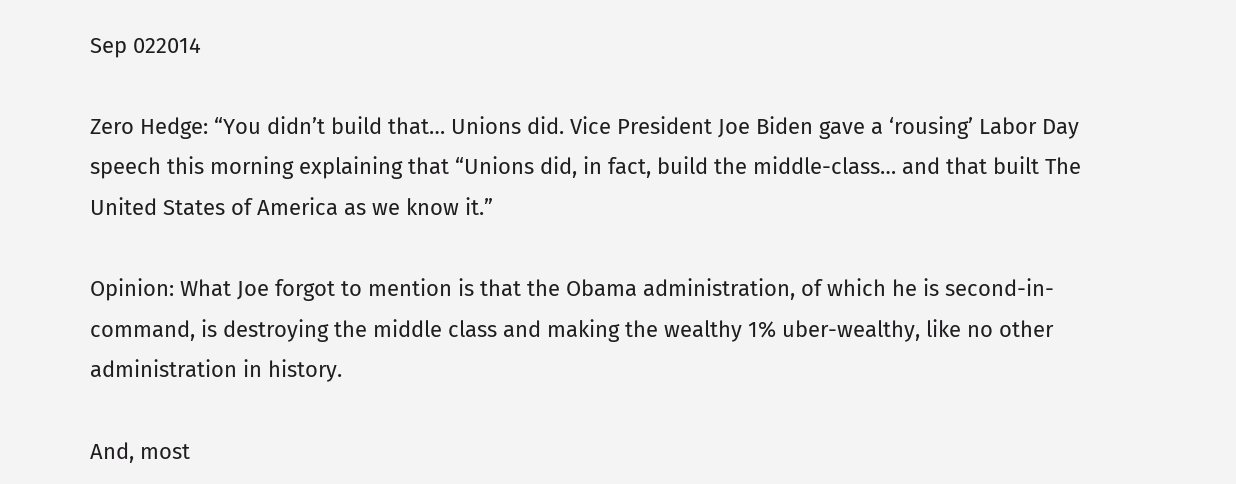Sep 022014

Zero Hedge: “You didn’t build that… Unions did. Vice President Joe Biden gave a ‘rousing’ Labor Day speech this morning explaining that “Unions did, in fact, build the middle-class… and that built The United States of America as we know it.”

Opinion: What Joe forgot to mention is that the Obama administration, of which he is second-in-command, is destroying the middle class and making the wealthy 1% uber-wealthy, like no other administration in history.

And, most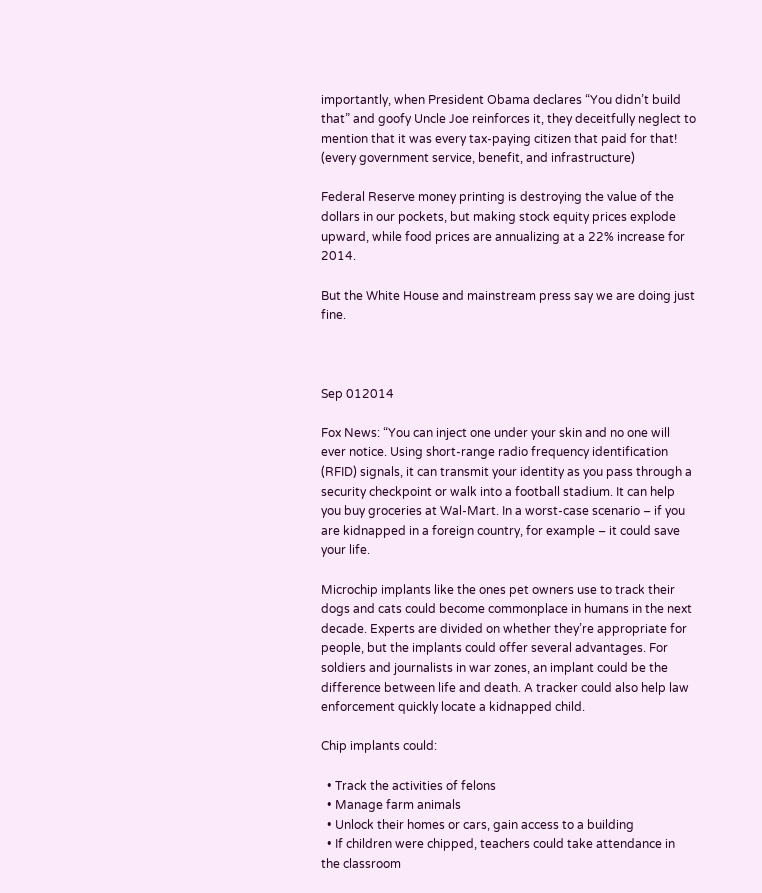importantly, when President Obama declares “You didn’t build that” and goofy Uncle Joe reinforces it, they deceitfully neglect to mention that it was every tax-paying citizen that paid for that! (every government service, benefit, and infrastructure)

Federal Reserve money printing is destroying the value of the dollars in our pockets, but making stock equity prices explode upward, while food prices are annualizing at a 22% increase for 2014.

But the White House and mainstream press say we are doing just fine.



Sep 012014

Fox News: “You can inject one under your skin and no one will ever notice. Using short-range radio frequency identification (RFID) signals, it can transmit your identity as you pass through a security checkpoint or walk into a football stadium. It can help you buy groceries at Wal-Mart. In a worst-case scenario – if you are kidnapped in a foreign country, for example – it could save your life.

Microchip implants like the ones pet owners use to track their dogs and cats could become commonplace in humans in the next decade. Experts are divided on whether they’re appropriate for people, but the implants could offer several advantages. For soldiers and journalists in war zones, an implant could be the difference between life and death. A tracker could also help law enforcement quickly locate a kidnapped child.

Chip implants could:

  • Track the activities of felons
  • Manage farm animals
  • Unlock their homes or cars, gain access to a building
  • If children were chipped, teachers could take attendance in the classroom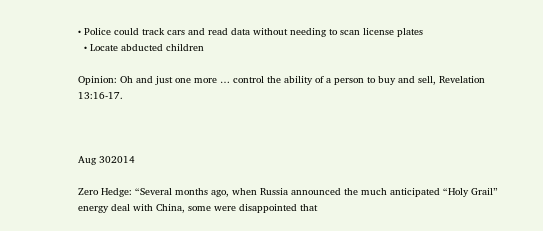• Police could track cars and read data without needing to scan license plates
  • Locate abducted children

Opinion: Oh and just one more … control the ability of a person to buy and sell, Revelation 13:16-17.



Aug 302014

Zero Hedge: “Several months ago, when Russia announced the much anticipated “Holy Grail” energy deal with China, some were disappointed that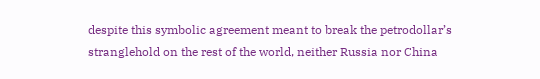despite this symbolic agreement meant to break the petrodollar’s stranglehold on the rest of the world, neither Russia nor China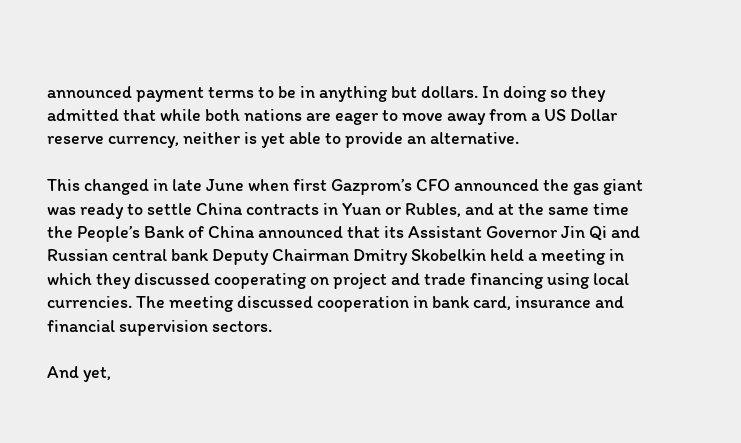announced payment terms to be in anything but dollars. In doing so they admitted that while both nations are eager to move away from a US Dollar reserve currency, neither is yet able to provide an alternative.

This changed in late June when first Gazprom’s CFO announced the gas giant was ready to settle China contracts in Yuan or Rubles, and at the same time the People’s Bank of China announced that its Assistant Governor Jin Qi and Russian central bank Deputy Chairman Dmitry Skobelkin held a meeting in which they discussed cooperating on project and trade financing using local currencies. The meeting discussed cooperation in bank card, insurance and financial supervision sectors.

And yet,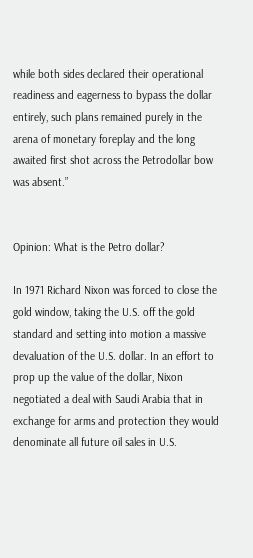while both sides declared their operational readiness and eagerness to bypass the dollar entirely, such plans remained purely in the arena of monetary foreplay and the long awaited first shot across the Petrodollar bow was absent.”


Opinion: What is the Petro dollar?

In 1971 Richard Nixon was forced to close the gold window, taking the U.S. off the gold standard and setting into motion a massive devaluation of the U.S. dollar. In an effort to prop up the value of the dollar, Nixon negotiated a deal with Saudi Arabia that in exchange for arms and protection they would denominate all future oil sales in U.S.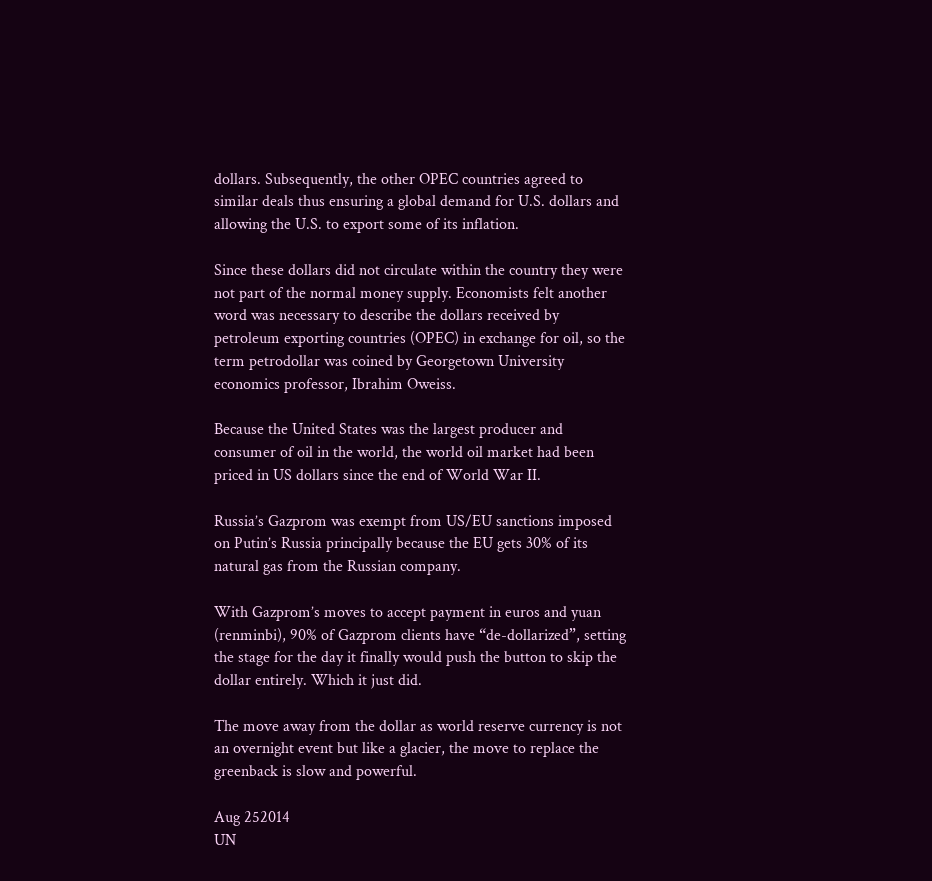dollars. Subsequently, the other OPEC countries agreed to similar deals thus ensuring a global demand for U.S. dollars and allowing the U.S. to export some of its inflation.

Since these dollars did not circulate within the country they were not part of the normal money supply. Economists felt another word was necessary to describe the dollars received by petroleum exporting countries (OPEC) in exchange for oil, so the term petrodollar was coined by Georgetown University economics professor, Ibrahim Oweiss.

Because the United States was the largest producer and consumer of oil in the world, the world oil market had been priced in US dollars since the end of World War II.

Russia’s Gazprom was exempt from US/EU sanctions imposed on Putin’s Russia principally because the EU gets 30% of its natural gas from the Russian company.

With Gazprom’s moves to accept payment in euros and yuan (renminbi), 90% of Gazprom clients have “de-dollarized”, setting the stage for the day it finally would push the button to skip the dollar entirely. Which it just did.

The move away from the dollar as world reserve currency is not an overnight event but like a glacier, the move to replace the greenback is slow and powerful.

Aug 252014
UN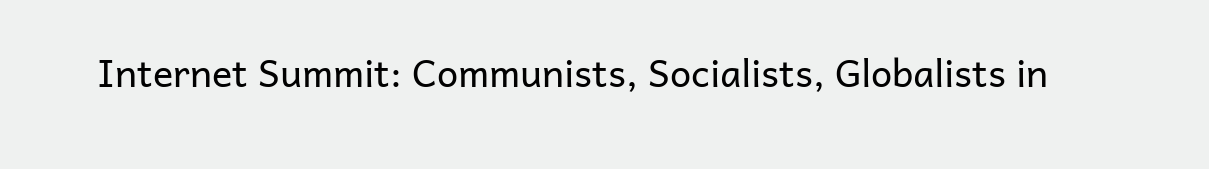Internet Summit: Communists, Socialists, Globalists in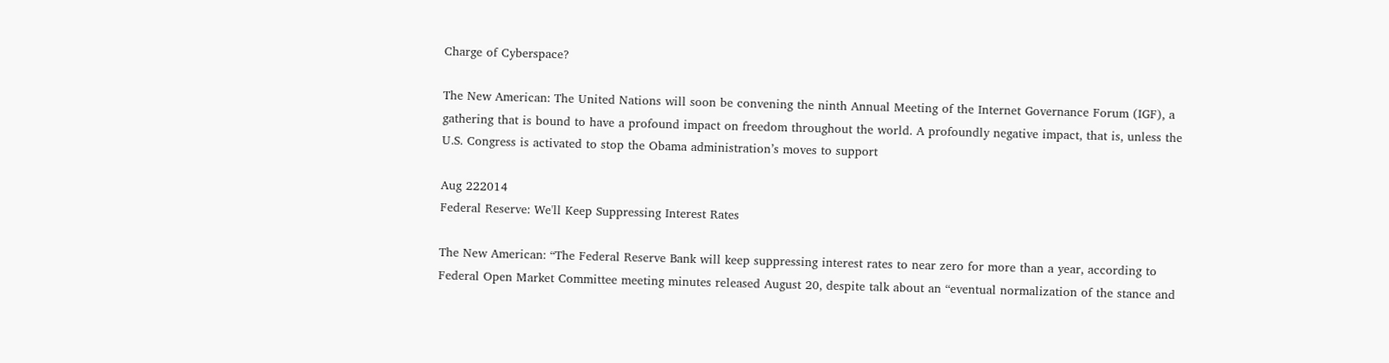Charge of Cyberspace?

The New American: The United Nations will soon be convening the ninth Annual Meeting of the Internet Governance Forum (IGF), a gathering that is bound to have a profound impact on freedom throughout the world. A profoundly negative impact, that is, unless the U.S. Congress is activated to stop the Obama administration’s moves to support

Aug 222014
Federal Reserve: We'll Keep Suppressing Interest Rates

The New American: “The Federal Reserve Bank will keep suppressing interest rates to near zero for more than a year, according to Federal Open Market Committee meeting minutes released August 20, despite talk about an “eventual normalization of the stance and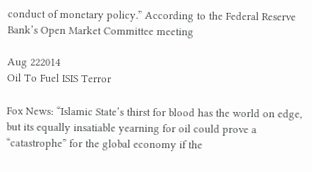conduct of monetary policy.” According to the Federal Reserve Bank’s Open Market Committee meeting

Aug 222014
Oil To Fuel ISIS Terror

Fox News: “Islamic State’s thirst for blood has the world on edge, but its equally insatiable yearning for oil could prove a “catastrophe” for the global economy if the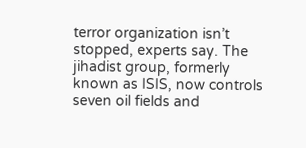terror organization isn’t stopped, experts say. The jihadist group, formerly known as ISIS, now controls seven oil fields and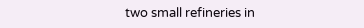two small refineries in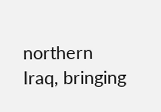northern Iraq, bringing